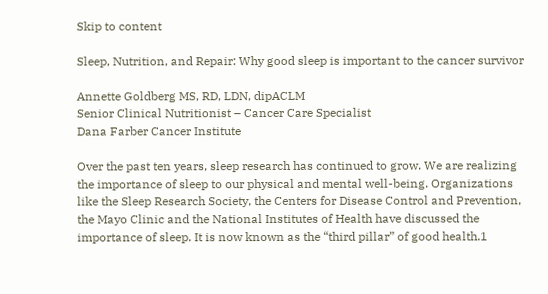Skip to content

Sleep, Nutrition, and Repair: Why good sleep is important to the cancer survivor

Annette Goldberg MS, RD, LDN, dipACLM
Senior Clinical Nutritionist – Cancer Care Specialist
Dana Farber Cancer Institute

Over the past ten years, sleep research has continued to grow. We are realizing the importance of sleep to our physical and mental well-being. Organizations like the Sleep Research Society, the Centers for Disease Control and Prevention, the Mayo Clinic and the National Institutes of Health have discussed the importance of sleep. It is now known as the “third pillar” of good health.1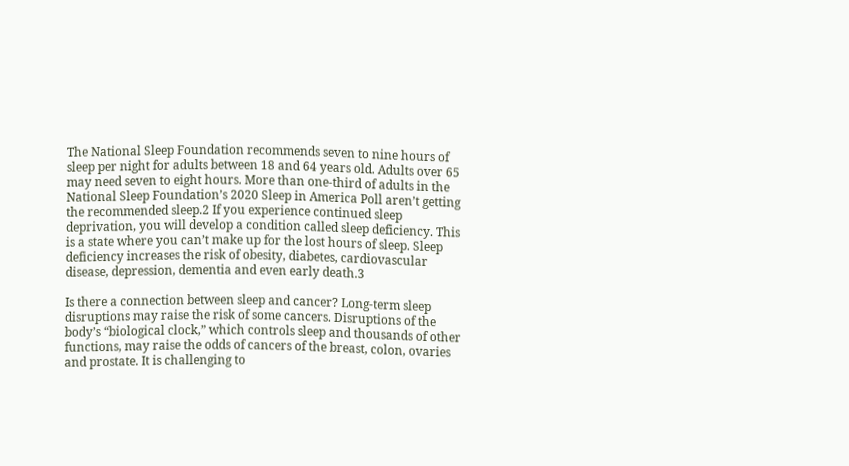The National Sleep Foundation recommends seven to nine hours of sleep per night for adults between 18 and 64 years old. Adults over 65 may need seven to eight hours. More than one-third of adults in the National Sleep Foundation’s 2020 Sleep in America Poll aren’t getting the recommended sleep.2 If you experience continued sleep deprivation, you will develop a condition called sleep deficiency. This is a state where you can’t make up for the lost hours of sleep. Sleep deficiency increases the risk of obesity, diabetes, cardiovascular disease, depression, dementia and even early death.3

Is there a connection between sleep and cancer? Long-term sleep disruptions may raise the risk of some cancers. Disruptions of the body’s “biological clock,” which controls sleep and thousands of other functions, may raise the odds of cancers of the breast, colon, ovaries and prostate. It is challenging to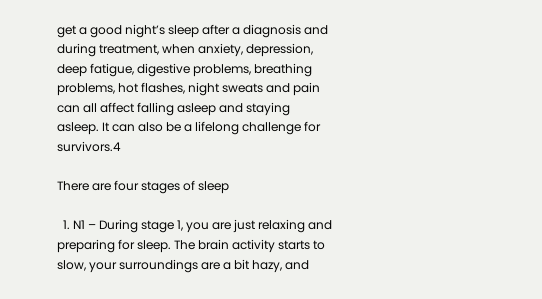get a good night’s sleep after a diagnosis and during treatment, when anxiety, depression, deep fatigue, digestive problems, breathing problems, hot flashes, night sweats and pain can all affect falling asleep and staying asleep. It can also be a lifelong challenge for survivors.4

There are four stages of sleep

  1. N1 – During stage 1, you are just relaxing and preparing for sleep. The brain activity starts to slow, your surroundings are a bit hazy, and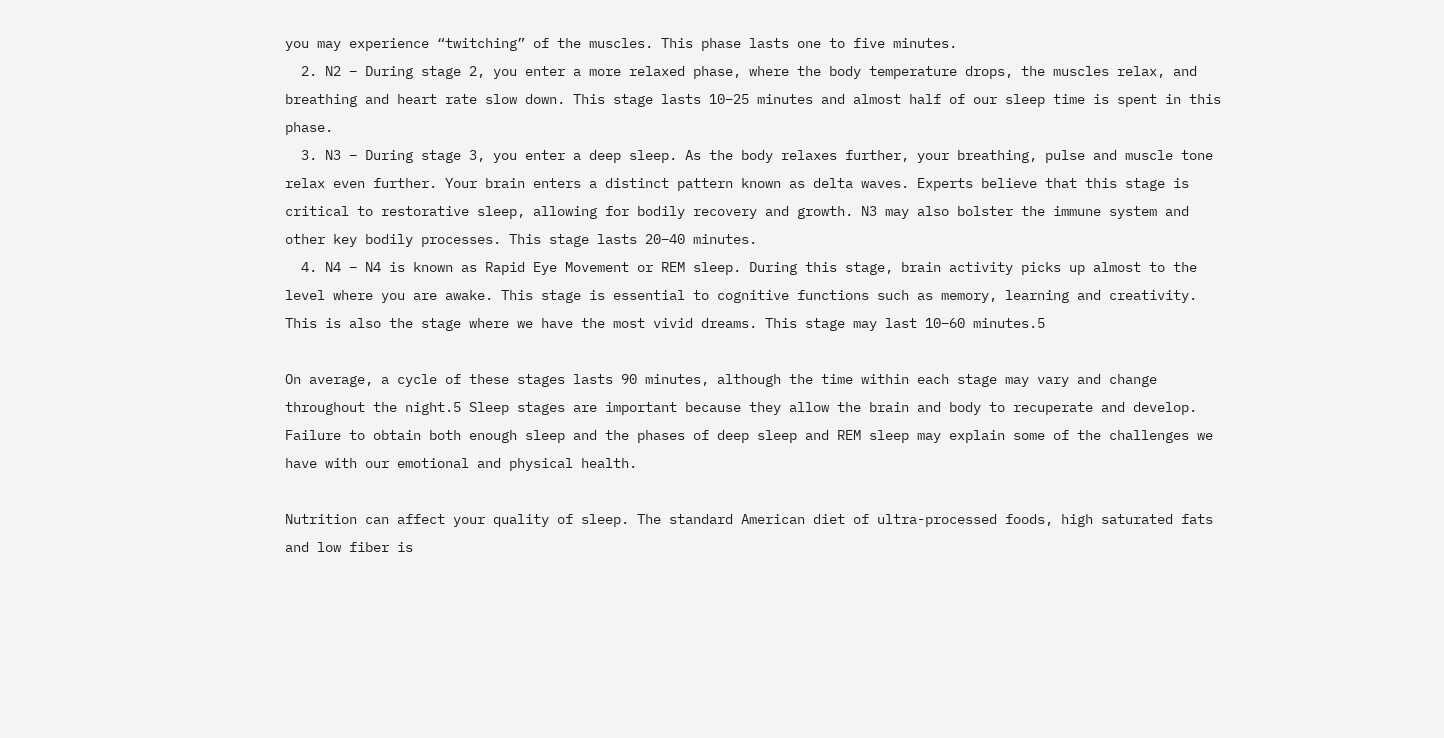you may experience “twitching” of the muscles. This phase lasts one to five minutes.
  2. N2 – During stage 2, you enter a more relaxed phase, where the body temperature drops, the muscles relax, and breathing and heart rate slow down. This stage lasts 10–25 minutes and almost half of our sleep time is spent in this phase.
  3. N3 – During stage 3, you enter a deep sleep. As the body relaxes further, your breathing, pulse and muscle tone relax even further. Your brain enters a distinct pattern known as delta waves. Experts believe that this stage is critical to restorative sleep, allowing for bodily recovery and growth. N3 may also bolster the immune system and other key bodily processes. This stage lasts 20–40 minutes.
  4. N4 – N4 is known as Rapid Eye Movement or REM sleep. During this stage, brain activity picks up almost to the level where you are awake. This stage is essential to cognitive functions such as memory, learning and creativity. This is also the stage where we have the most vivid dreams. This stage may last 10–60 minutes.5

On average, a cycle of these stages lasts 90 minutes, although the time within each stage may vary and change throughout the night.5 Sleep stages are important because they allow the brain and body to recuperate and develop. Failure to obtain both enough sleep and the phases of deep sleep and REM sleep may explain some of the challenges we have with our emotional and physical health.

Nutrition can affect your quality of sleep. The standard American diet of ultra-processed foods, high saturated fats and low fiber is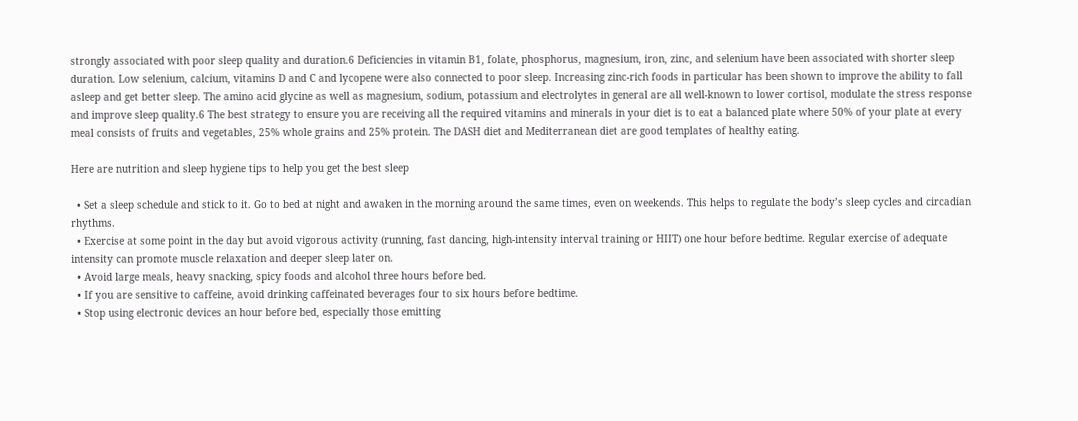strongly associated with poor sleep quality and duration.6 Deficiencies in vitamin B1, folate, phosphorus, magnesium, iron, zinc, and selenium have been associated with shorter sleep duration. Low selenium, calcium, vitamins D and C and lycopene were also connected to poor sleep. Increasing zinc-rich foods in particular has been shown to improve the ability to fall asleep and get better sleep. The amino acid glycine as well as magnesium, sodium, potassium and electrolytes in general are all well-known to lower cortisol, modulate the stress response and improve sleep quality.6 The best strategy to ensure you are receiving all the required vitamins and minerals in your diet is to eat a balanced plate where 50% of your plate at every meal consists of fruits and vegetables, 25% whole grains and 25% protein. The DASH diet and Mediterranean diet are good templates of healthy eating.

Here are nutrition and sleep hygiene tips to help you get the best sleep

  • Set a sleep schedule and stick to it. Go to bed at night and awaken in the morning around the same times, even on weekends. This helps to regulate the body’s sleep cycles and circadian rhythms.
  • Exercise at some point in the day but avoid vigorous activity (running, fast dancing, high-intensity interval training or HIIT) one hour before bedtime. Regular exercise of adequate intensity can promote muscle relaxation and deeper sleep later on.
  • Avoid large meals, heavy snacking, spicy foods and alcohol three hours before bed.
  • If you are sensitive to caffeine, avoid drinking caffeinated beverages four to six hours before bedtime.
  • Stop using electronic devices an hour before bed, especially those emitting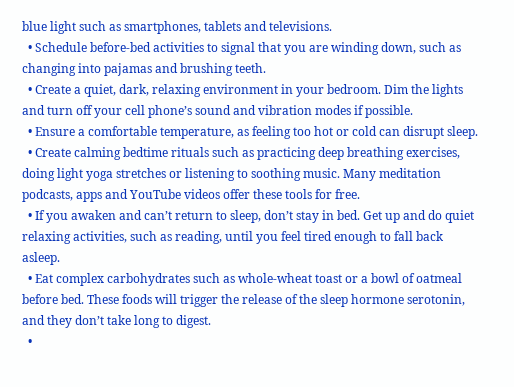blue light such as smartphones, tablets and televisions.
  • Schedule before-bed activities to signal that you are winding down, such as changing into pajamas and brushing teeth.
  • Create a quiet, dark, relaxing environment in your bedroom. Dim the lights and turn off your cell phone’s sound and vibration modes if possible.
  • Ensure a comfortable temperature, as feeling too hot or cold can disrupt sleep.
  • Create calming bedtime rituals such as practicing deep breathing exercises, doing light yoga stretches or listening to soothing music. Many meditation podcasts, apps and YouTube videos offer these tools for free.
  • If you awaken and can’t return to sleep, don’t stay in bed. Get up and do quiet relaxing activities, such as reading, until you feel tired enough to fall back asleep.
  • Eat complex carbohydrates such as whole-wheat toast or a bowl of oatmeal before bed. These foods will trigger the release of the sleep hormone serotonin, and they don’t take long to digest.
  •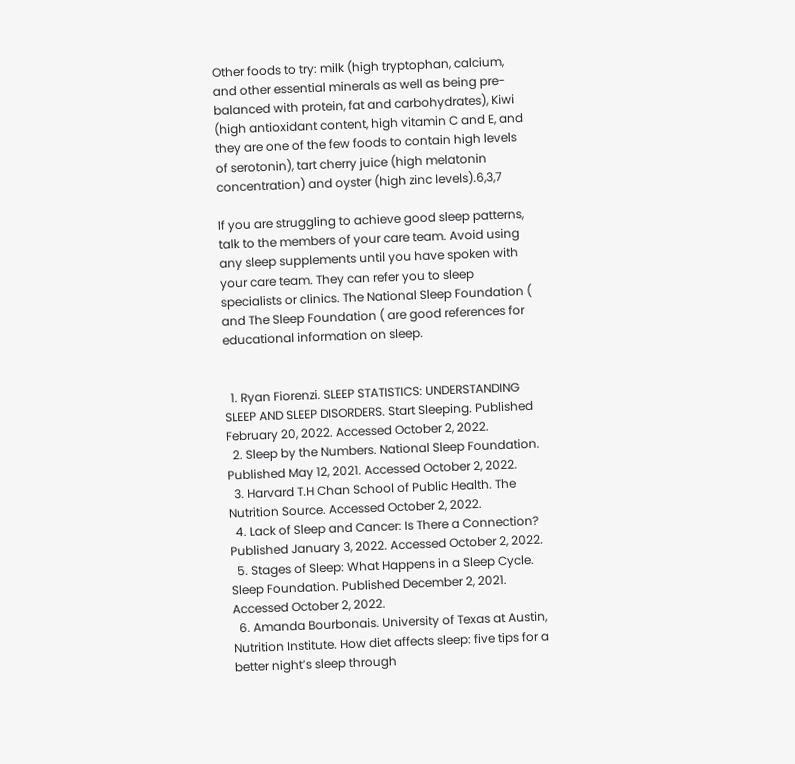Other foods to try: milk (high tryptophan, calcium, and other essential minerals as well as being pre-balanced with protein, fat and carbohydrates), Kiwi (high antioxidant content, high vitamin C and E, and they are one of the few foods to contain high levels of serotonin), tart cherry juice (high melatonin concentration) and oyster (high zinc levels).6,3,7

If you are struggling to achieve good sleep patterns, talk to the members of your care team. Avoid using any sleep supplements until you have spoken with your care team. They can refer you to sleep specialists or clinics. The National Sleep Foundation ( and The Sleep Foundation ( are good references for educational information on sleep.


  1. Ryan Fiorenzi. SLEEP STATISTICS: UNDERSTANDING SLEEP AND SLEEP DISORDERS. Start Sleeping. Published February 20, 2022. Accessed October 2, 2022.
  2. Sleep by the Numbers. National Sleep Foundation. Published May 12, 2021. Accessed October 2, 2022.
  3. Harvard T.H Chan School of Public Health. The Nutrition Source. Accessed October 2, 2022.
  4. Lack of Sleep and Cancer: Is There a Connection? Published January 3, 2022. Accessed October 2, 2022.
  5. Stages of Sleep: What Happens in a Sleep Cycle. Sleep Foundation. Published December 2, 2021. Accessed October 2, 2022.
  6. Amanda Bourbonais. University of Texas at Austin, Nutrition Institute. How diet affects sleep: five tips for a better night’s sleep through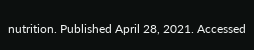nutrition. Published April 28, 2021. Accessed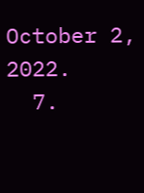October 2, 2022.
  7.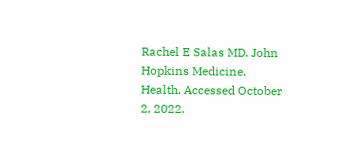Rachel E Salas MD. John Hopkins Medicine. Health. Accessed October 2, 2022.